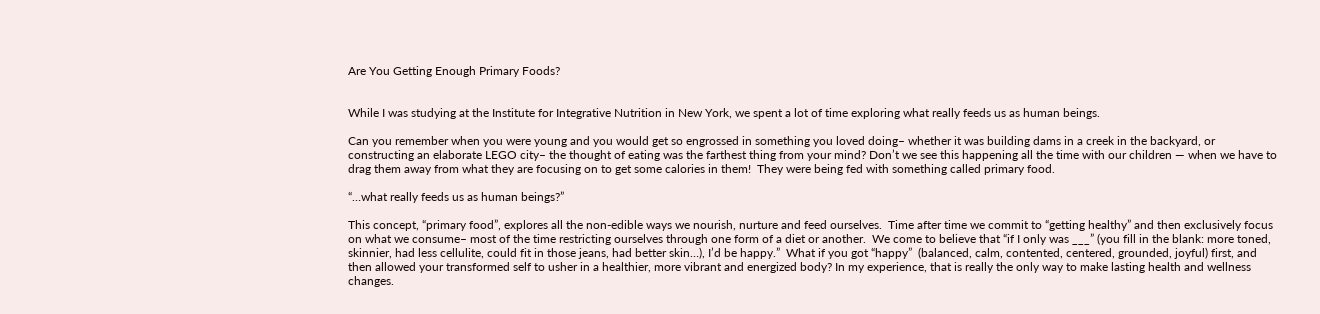Are You Getting Enough Primary Foods?


While I was studying at the Institute for Integrative Nutrition in New York, we spent a lot of time exploring what really feeds us as human beings.

Can you remember when you were young and you would get so engrossed in something you loved doing– whether it was building dams in a creek in the backyard, or constructing an elaborate LEGO city– the thought of eating was the farthest thing from your mind? Don’t we see this happening all the time with our children — when we have to drag them away from what they are focusing on to get some calories in them!  They were being fed with something called primary food.

“…what really feeds us as human beings?”

This concept, “primary food”, explores all the non-edible ways we nourish, nurture and feed ourselves.  Time after time we commit to “getting healthy” and then exclusively focus on what we consume– most of the time restricting ourselves through one form of a diet or another.  We come to believe that “if I only was ___” (you fill in the blank: more toned, skinnier, had less cellulite, could fit in those jeans, had better skin…), I’d be happy.”  What if you got “happy”  (balanced, calm, contented, centered, grounded, joyful) first, and then allowed your transformed self to usher in a healthier, more vibrant and energized body? In my experience, that is really the only way to make lasting health and wellness changes.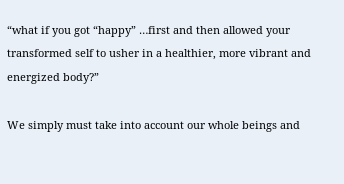“what if you got “happy” …first and then allowed your transformed self to usher in a healthier, more vibrant and energized body?”

We simply must take into account our whole beings and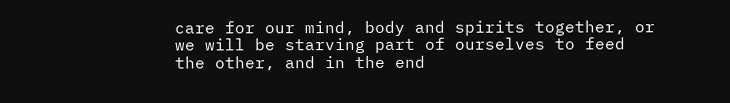care for our mind, body and spirits together, or we will be starving part of ourselves to feed the other, and in the end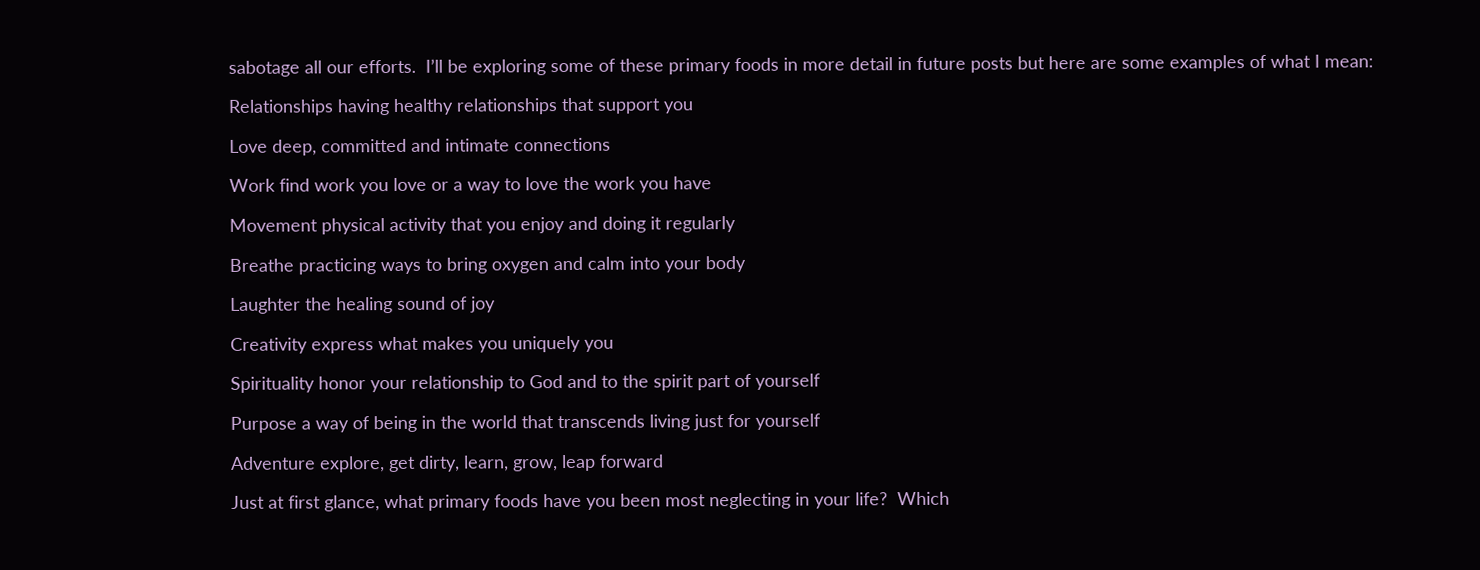sabotage all our efforts.  I’ll be exploring some of these primary foods in more detail in future posts but here are some examples of what I mean:

Relationships having healthy relationships that support you

Love deep, committed and intimate connections

Work find work you love or a way to love the work you have

Movement physical activity that you enjoy and doing it regularly

Breathe practicing ways to bring oxygen and calm into your body

Laughter the healing sound of joy

Creativity express what makes you uniquely you

Spirituality honor your relationship to God and to the spirit part of yourself

Purpose a way of being in the world that transcends living just for yourself

Adventure explore, get dirty, learn, grow, leap forward

Just at first glance, what primary foods have you been most neglecting in your life?  Which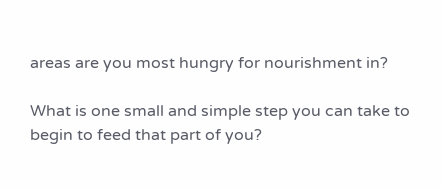areas are you most hungry for nourishment in?

What is one small and simple step you can take to begin to feed that part of you?